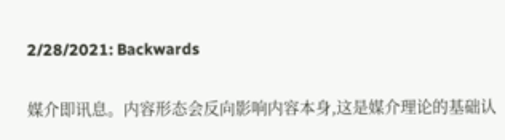2/28/2021: Backwards

媒介即讯息。内容形态会反向影响内容本身,这是媒介理论的基础认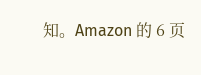知。Amazon 的 6 页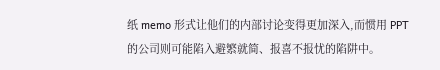纸 memo 形式让他们的内部讨论变得更加深入,而惯用 PPT 的公司则可能陷入避繁就简、报喜不报忧的陷阱中。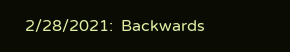2/28/2021:  Backwards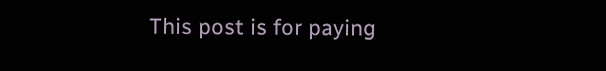This post is for paying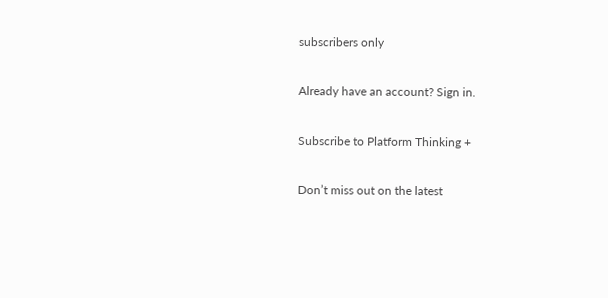subscribers only

Already have an account? Sign in.

Subscribe to Platform Thinking +

Don’t miss out on the latest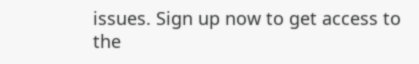issues. Sign up now to get access to the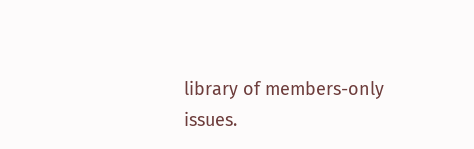library of members-only issues.